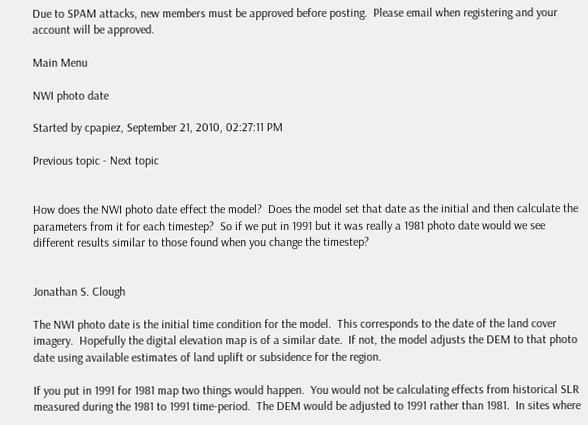Due to SPAM attacks, new members must be approved before posting.  Please email when registering and your account will be approved.

Main Menu

NWI photo date

Started by cpapiez, September 21, 2010, 02:27:11 PM

Previous topic - Next topic


How does the NWI photo date effect the model?  Does the model set that date as the initial and then calculate the parameters from it for each timestep?  So if we put in 1991 but it was really a 1981 photo date would we see different results similar to those found when you change the timestep?


Jonathan S. Clough

The NWI photo date is the initial time condition for the model.  This corresponds to the date of the land cover imagery.  Hopefully the digital elevation map is of a similar date.  If not, the model adjusts the DEM to that photo date using available estimates of land uplift or subsidence for the region.

If you put in 1991 for 1981 map two things would happen.  You would not be calculating effects from historical SLR measured during the 1981 to 1991 time-period.  The DEM would be adjusted to 1991 rather than 1981.  In sites where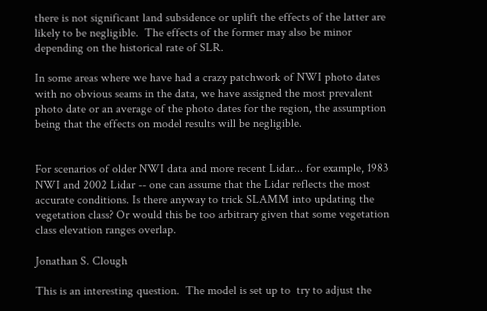there is not significant land subsidence or uplift the effects of the latter are likely to be negligible.  The effects of the former may also be minor depending on the historical rate of SLR.

In some areas where we have had a crazy patchwork of NWI photo dates with no obvious seams in the data, we have assigned the most prevalent photo date or an average of the photo dates for the region, the assumption being that the effects on model results will be negligible.


For scenarios of older NWI data and more recent Lidar... for example, 1983 NWI and 2002 Lidar -- one can assume that the Lidar reflects the most accurate conditions. Is there anyway to trick SLAMM into updating the vegetation class? Or would this be too arbitrary given that some vegetation class elevation ranges overlap.

Jonathan S. Clough

This is an interesting question.  The model is set up to  try to adjust the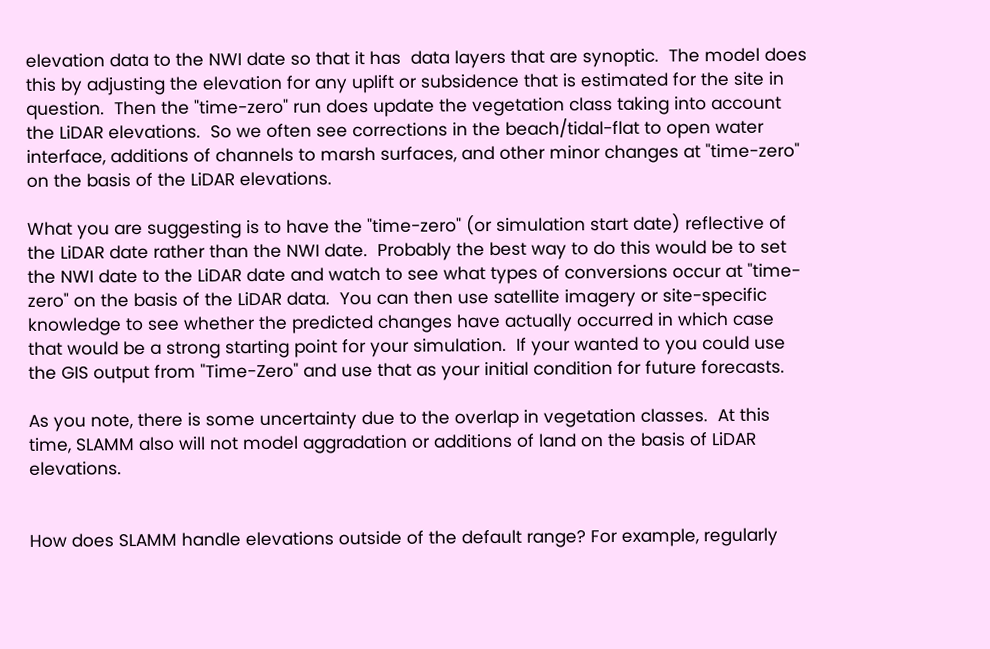elevation data to the NWI date so that it has  data layers that are synoptic.  The model does this by adjusting the elevation for any uplift or subsidence that is estimated for the site in question.  Then the "time-zero" run does update the vegetation class taking into account the LiDAR elevations.  So we often see corrections in the beach/tidal-flat to open water interface, additions of channels to marsh surfaces, and other minor changes at "time-zero"  on the basis of the LiDAR elevations.

What you are suggesting is to have the "time-zero" (or simulation start date) reflective of the LiDAR date rather than the NWI date.  Probably the best way to do this would be to set the NWI date to the LiDAR date and watch to see what types of conversions occur at "time-zero" on the basis of the LiDAR data.  You can then use satellite imagery or site-specific knowledge to see whether the predicted changes have actually occurred in which case that would be a strong starting point for your simulation.  If your wanted to you could use the GIS output from "Time-Zero" and use that as your initial condition for future forecasts.

As you note, there is some uncertainty due to the overlap in vegetation classes.  At this time, SLAMM also will not model aggradation or additions of land on the basis of LiDAR elevations.


How does SLAMM handle elevations outside of the default range? For example, regularly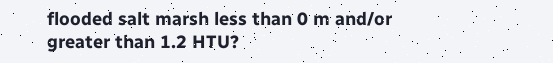flooded salt marsh less than 0 m and/or greater than 1.2 HTU?